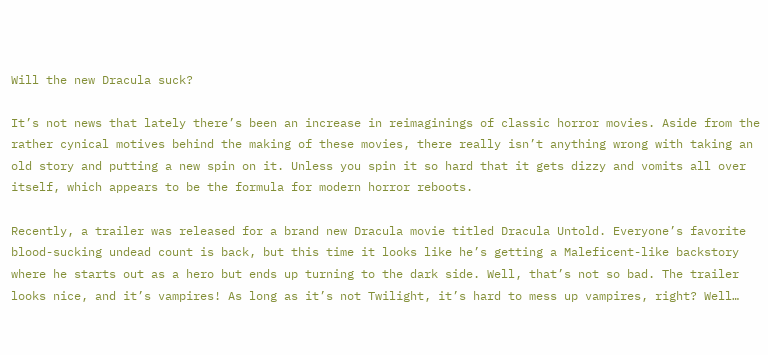Will the new Dracula suck?

It’s not news that lately there’s been an increase in reimaginings of classic horror movies. Aside from the rather cynical motives behind the making of these movies, there really isn’t anything wrong with taking an old story and putting a new spin on it. Unless you spin it so hard that it gets dizzy and vomits all over itself, which appears to be the formula for modern horror reboots.

Recently, a trailer was released for a brand new Dracula movie titled Dracula Untold. Everyone’s favorite blood-sucking undead count is back, but this time it looks like he’s getting a Maleficent-like backstory where he starts out as a hero but ends up turning to the dark side. Well, that’s not so bad. The trailer looks nice, and it’s vampires! As long as it’s not Twilight, it’s hard to mess up vampires, right? Well…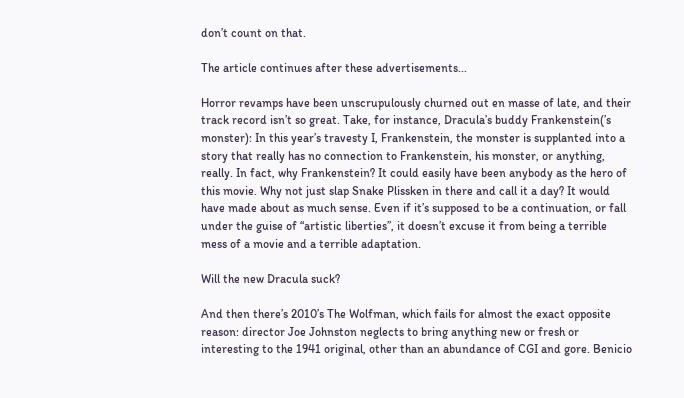don’t count on that.

The article continues after these advertisements...

Horror revamps have been unscrupulously churned out en masse of late, and their track record isn’t so great. Take, for instance, Dracula’s buddy Frankenstein(’s monster): In this year’s travesty I, Frankenstein, the monster is supplanted into a story that really has no connection to Frankenstein, his monster, or anything, really. In fact, why Frankenstein? It could easily have been anybody as the hero of this movie. Why not just slap Snake Plissken in there and call it a day? It would have made about as much sense. Even if it’s supposed to be a continuation, or fall under the guise of “artistic liberties”, it doesn’t excuse it from being a terrible mess of a movie and a terrible adaptation.

Will the new Dracula suck?

And then there’s 2010’s The Wolfman, which fails for almost the exact opposite reason: director Joe Johnston neglects to bring anything new or fresh or interesting to the 1941 original, other than an abundance of CGI and gore. Benicio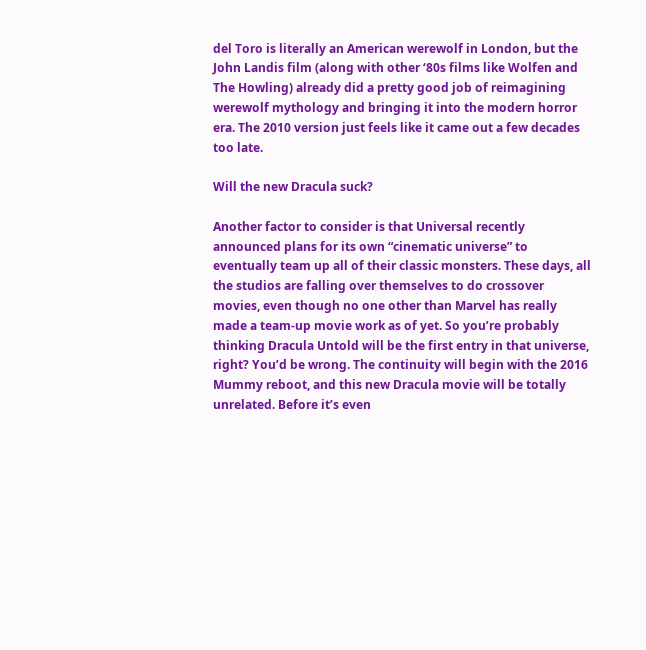del Toro is literally an American werewolf in London, but the John Landis film (along with other ‘80s films like Wolfen and The Howling) already did a pretty good job of reimagining werewolf mythology and bringing it into the modern horror era. The 2010 version just feels like it came out a few decades too late.

Will the new Dracula suck?

Another factor to consider is that Universal recently announced plans for its own “cinematic universe” to eventually team up all of their classic monsters. These days, all the studios are falling over themselves to do crossover movies, even though no one other than Marvel has really made a team-up movie work as of yet. So you’re probably thinking Dracula Untold will be the first entry in that universe, right? You’d be wrong. The continuity will begin with the 2016 Mummy reboot, and this new Dracula movie will be totally unrelated. Before it’s even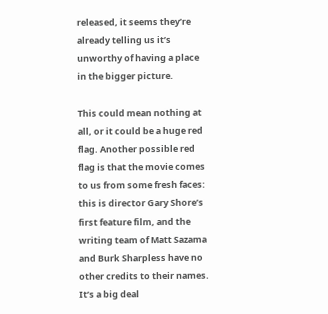released, it seems they’re already telling us it’s unworthy of having a place in the bigger picture.

This could mean nothing at all, or it could be a huge red flag. Another possible red flag is that the movie comes to us from some fresh faces: this is director Gary Shore’s first feature film, and the writing team of Matt Sazama and Burk Sharpless have no other credits to their names. It’s a big deal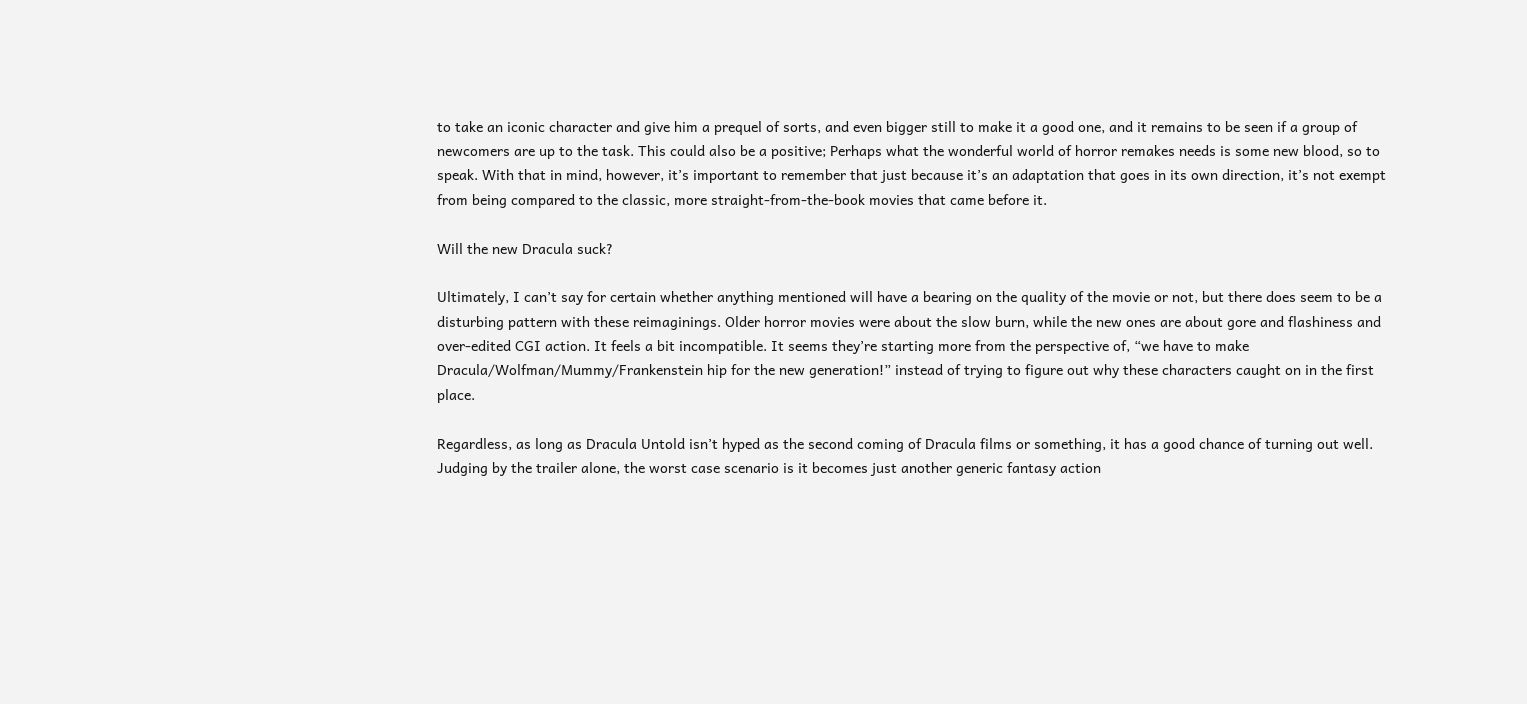to take an iconic character and give him a prequel of sorts, and even bigger still to make it a good one, and it remains to be seen if a group of newcomers are up to the task. This could also be a positive; Perhaps what the wonderful world of horror remakes needs is some new blood, so to speak. With that in mind, however, it’s important to remember that just because it’s an adaptation that goes in its own direction, it’s not exempt from being compared to the classic, more straight-from-the-book movies that came before it.

Will the new Dracula suck?

Ultimately, I can’t say for certain whether anything mentioned will have a bearing on the quality of the movie or not, but there does seem to be a disturbing pattern with these reimaginings. Older horror movies were about the slow burn, while the new ones are about gore and flashiness and over-edited CGI action. It feels a bit incompatible. It seems they’re starting more from the perspective of, “we have to make Dracula/Wolfman/Mummy/Frankenstein hip for the new generation!” instead of trying to figure out why these characters caught on in the first place.

Regardless, as long as Dracula Untold isn’t hyped as the second coming of Dracula films or something, it has a good chance of turning out well. Judging by the trailer alone, the worst case scenario is it becomes just another generic fantasy action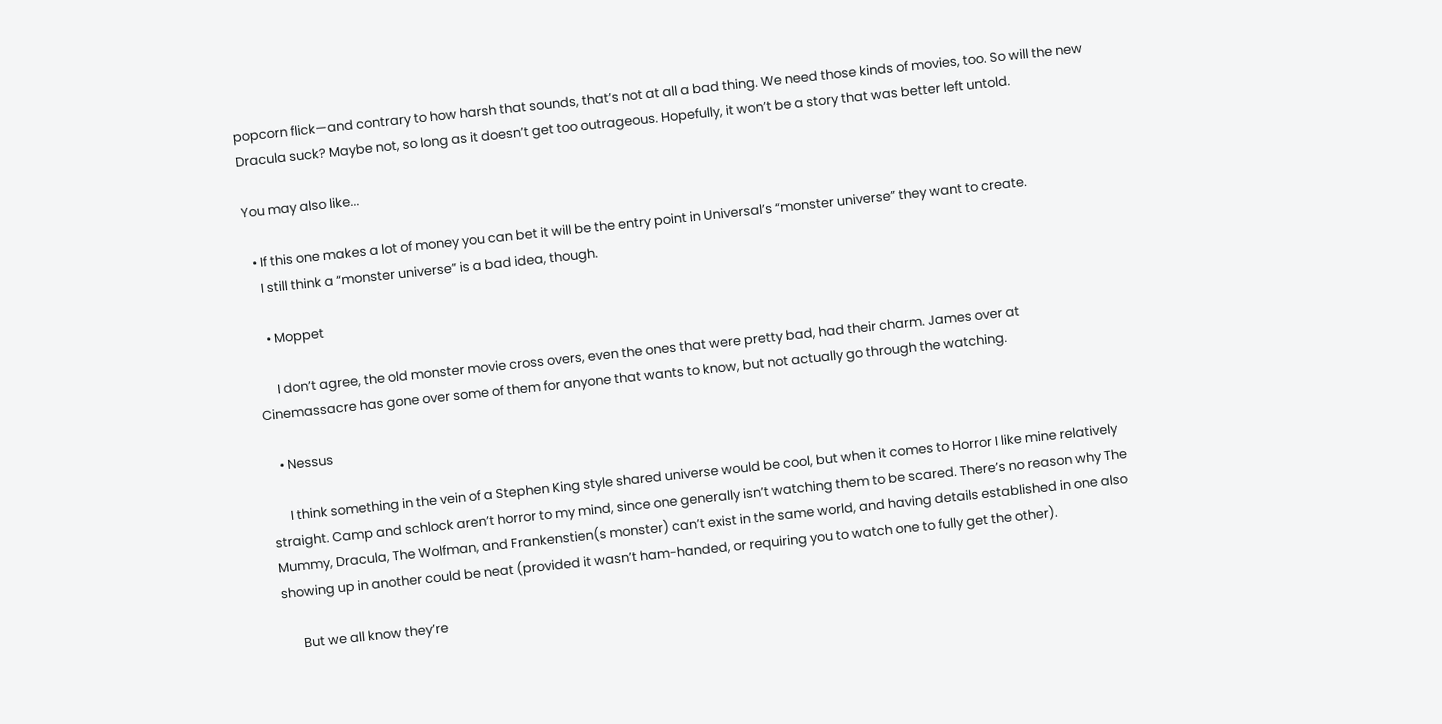popcorn flick—and contrary to how harsh that sounds, that’s not at all a bad thing. We need those kinds of movies, too. So will the new Dracula suck? Maybe not, so long as it doesn’t get too outrageous. Hopefully, it won’t be a story that was better left untold.

You may also like...

  • If this one makes a lot of money you can bet it will be the entry point in Universal’s “monster universe” they want to create.
    I still think a “monster universe” is a bad idea, though.

    • Moppet

      I don’t agree, the old monster movie cross overs, even the ones that were pretty bad, had their charm. James over at Cinemassacre has gone over some of them for anyone that wants to know, but not actually go through the watching.

    • Nessus

      I think something in the vein of a Stephen King style shared universe would be cool, but when it comes to Horror I like mine relatively straight. Camp and schlock aren’t horror to my mind, since one generally isn’t watching them to be scared. There’s no reason why The Mummy, Dracula, The Wolfman, and Frankenstien(s monster) can’t exist in the same world, and having details established in one also showing up in another could be neat (provided it wasn’t ham-handed, or requiring you to watch one to fully get the other).

      But we all know they’re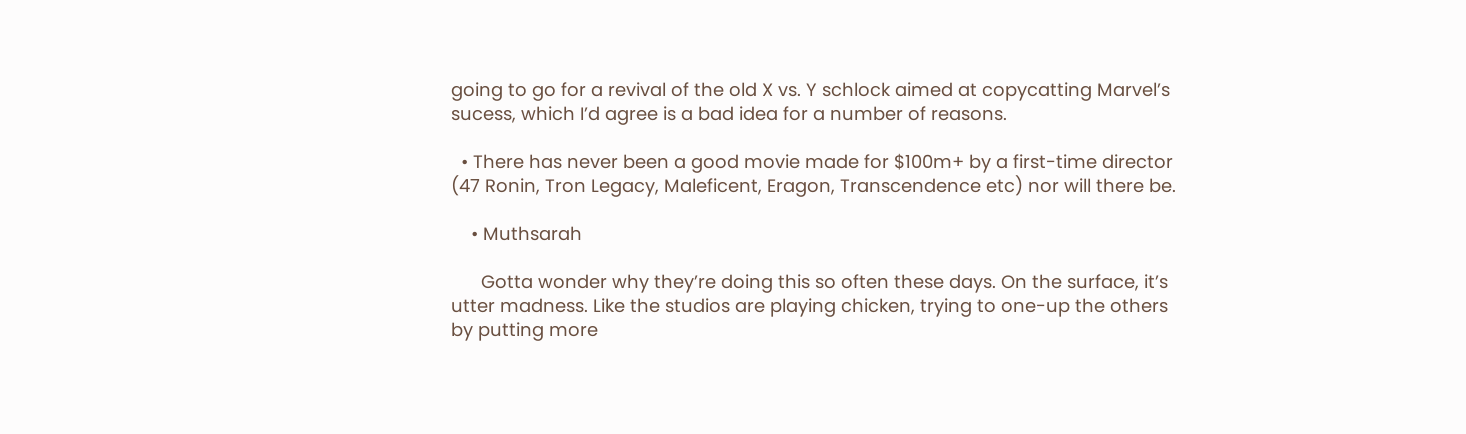going to go for a revival of the old X vs. Y schlock aimed at copycatting Marvel’s sucess, which I’d agree is a bad idea for a number of reasons.

  • There has never been a good movie made for $100m+ by a first-time director (47 Ronin, Tron Legacy, Maleficent, Eragon, Transcendence etc) nor will there be.

    • Muthsarah

      Gotta wonder why they’re doing this so often these days. On the surface, it’s utter madness. Like the studios are playing chicken, trying to one-up the others by putting more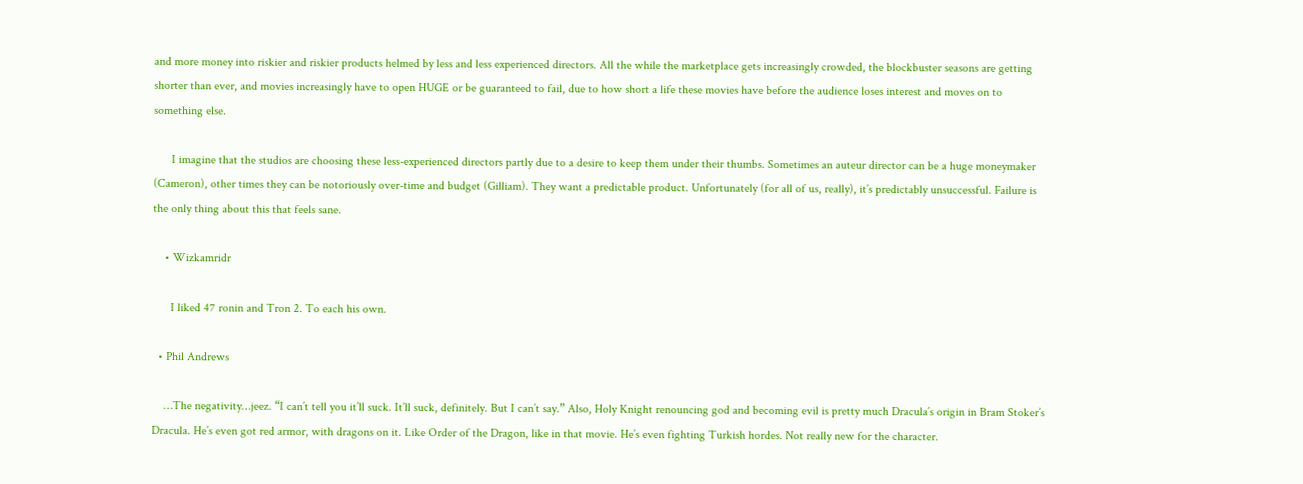and more money into riskier and riskier products helmed by less and less experienced directors. All the while the marketplace gets increasingly crowded, the blockbuster seasons are getting shorter than ever, and movies increasingly have to open HUGE or be guaranteed to fail, due to how short a life these movies have before the audience loses interest and moves on to something else.

      I imagine that the studios are choosing these less-experienced directors partly due to a desire to keep them under their thumbs. Sometimes an auteur director can be a huge moneymaker (Cameron), other times they can be notoriously over-time and budget (Gilliam). They want a predictable product. Unfortunately (for all of us, really), it’s predictably unsuccessful. Failure is the only thing about this that feels sane.

    • Wizkamridr

      I liked 47 ronin and Tron 2. To each his own.

  • Phil Andrews

    …The negativity…jeez. “I can’t tell you it’ll suck. It’ll suck, definitely. But I can’t say.” Also, Holy Knight renouncing god and becoming evil is pretty much Dracula’s origin in Bram Stoker’s Dracula. He’s even got red armor, with dragons on it. Like Order of the Dragon, like in that movie. He’s even fighting Turkish hordes. Not really new for the character.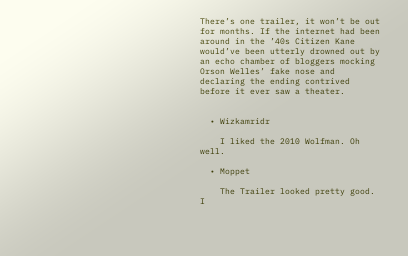There’s one trailer, it won’t be out for months. If the internet had been around in the ’40s Citizen Kane would’ve been utterly drowned out by an echo chamber of bloggers mocking Orson Welles’ fake nose and declaring the ending contrived before it ever saw a theater.


  • Wizkamridr

    I liked the 2010 Wolfman. Oh well.

  • Moppet

    The Trailer looked pretty good. I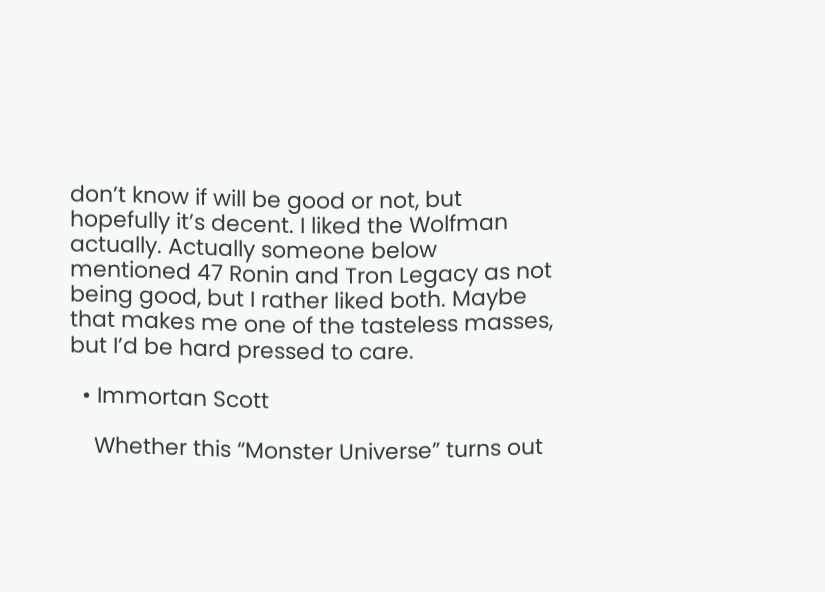don’t know if will be good or not, but hopefully it’s decent. I liked the Wolfman actually. Actually someone below mentioned 47 Ronin and Tron Legacy as not being good, but I rather liked both. Maybe that makes me one of the tasteless masses, but I’d be hard pressed to care.

  • Immortan Scott

    Whether this “Monster Universe” turns out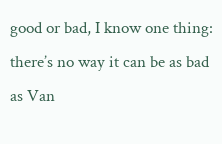good or bad, I know one thing: there’s no way it can be as bad as Van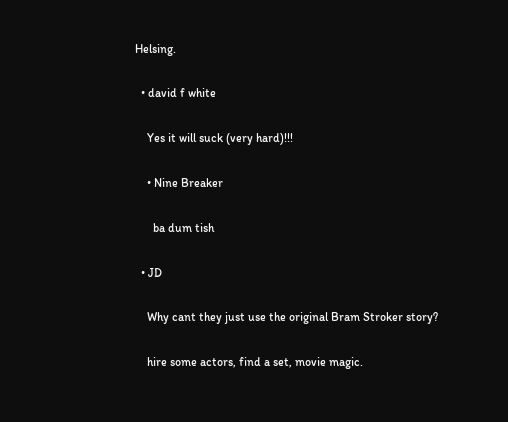Helsing.

  • david f white

    Yes it will suck (very hard)!!!

    • Nine Breaker

      ba dum tish

  • JD

    Why cant they just use the original Bram Stroker story?

    hire some actors, find a set, movie magic.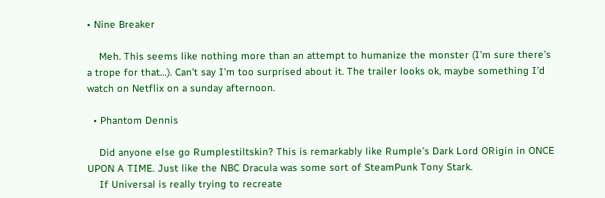• Nine Breaker

    Meh. This seems like nothing more than an attempt to humanize the monster (I’m sure there’s a trope for that…). Can’t say I’m too surprised about it. The trailer looks ok, maybe something I’d watch on Netflix on a sunday afternoon.

  • Phantom Dennis

    Did anyone else go Rumplestiltskin? This is remarkably like Rumple’s Dark Lord ORigin in ONCE UPON A TIME. Just like the NBC Dracula was some sort of SteamPunk Tony Stark.
    If Universal is really trying to recreate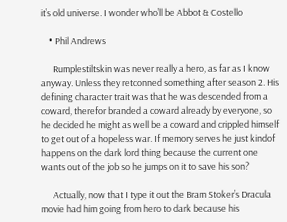it’s old universe. I wonder who’ll be Abbot & Costello

    • Phil Andrews

      Rumplestiltskin was never really a hero, as far as I know anyway. Unless they retconned something after season 2. His defining character trait was that he was descended from a coward, therefor branded a coward already by everyone, so he decided he might as well be a coward and crippled himself to get out of a hopeless war. If memory serves he just kindof happens on the dark lord thing because the current one wants out of the job so he jumps on it to save his son?

      Actually, now that I type it out the Bram Stoker’s Dracula movie had him going from hero to dark because his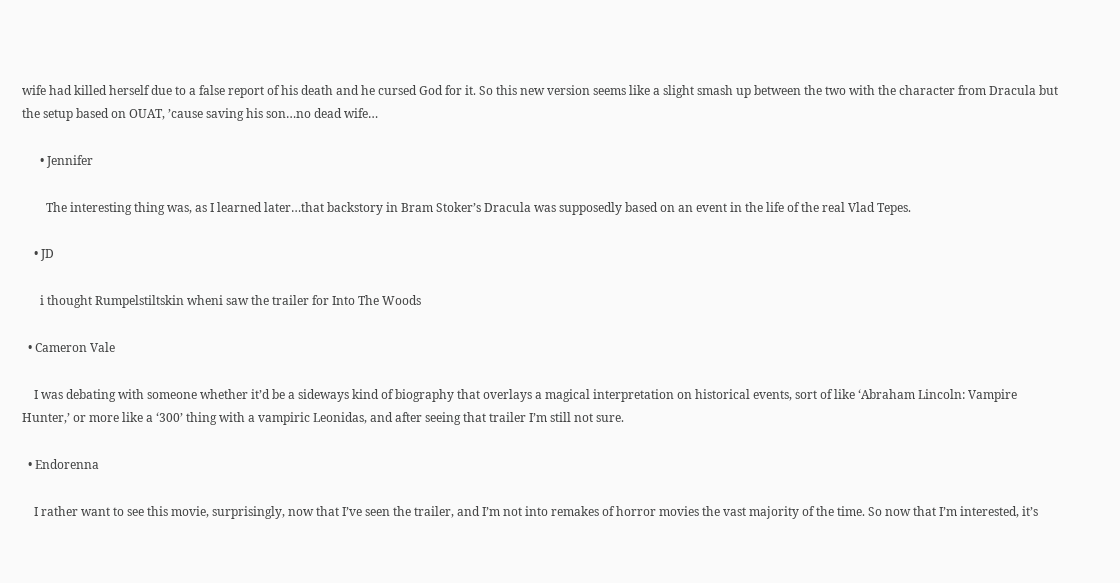wife had killed herself due to a false report of his death and he cursed God for it. So this new version seems like a slight smash up between the two with the character from Dracula but the setup based on OUAT, ’cause saving his son…no dead wife…

      • Jennifer

        The interesting thing was, as I learned later…that backstory in Bram Stoker’s Dracula was supposedly based on an event in the life of the real Vlad Tepes.

    • JD

      i thought Rumpelstiltskin wheni saw the trailer for Into The Woods

  • Cameron Vale

    I was debating with someone whether it’d be a sideways kind of biography that overlays a magical interpretation on historical events, sort of like ‘Abraham Lincoln: Vampire Hunter,’ or more like a ‘300’ thing with a vampiric Leonidas, and after seeing that trailer I’m still not sure.

  • Endorenna

    I rather want to see this movie, surprisingly, now that I’ve seen the trailer, and I’m not into remakes of horror movies the vast majority of the time. So now that I’m interested, it’s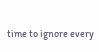time to ignore every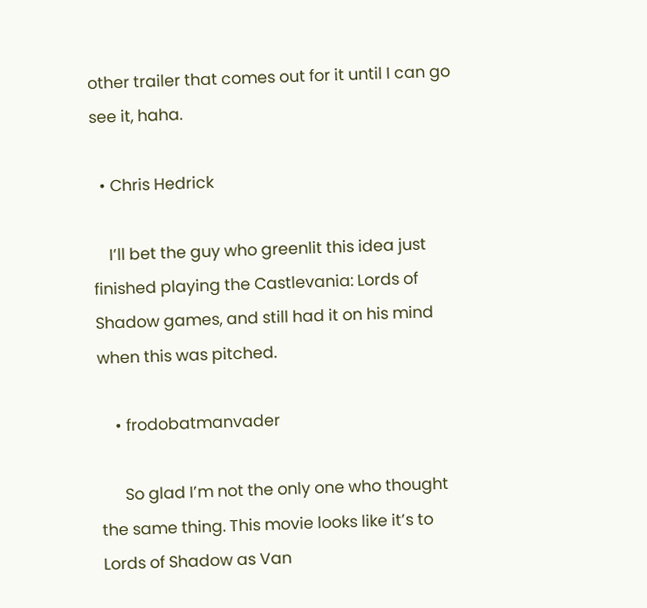other trailer that comes out for it until I can go see it, haha.

  • Chris Hedrick

    I’ll bet the guy who greenlit this idea just finished playing the Castlevania: Lords of Shadow games, and still had it on his mind when this was pitched.

    • frodobatmanvader

      So glad I’m not the only one who thought the same thing. This movie looks like it’s to Lords of Shadow as Van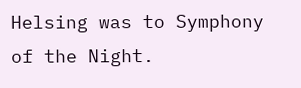Helsing was to Symphony of the Night.